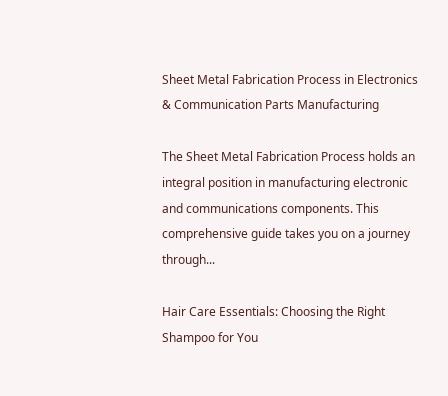Sheet Metal Fabrication Process in Electronics & Communication Parts Manufacturing

The Sheet Metal Fabrication Process holds an integral position in manufacturing electronic and communications components. This comprehensive guide takes you on a journey through...

Hair Care Essentials: Choosing the Right Shampoo for You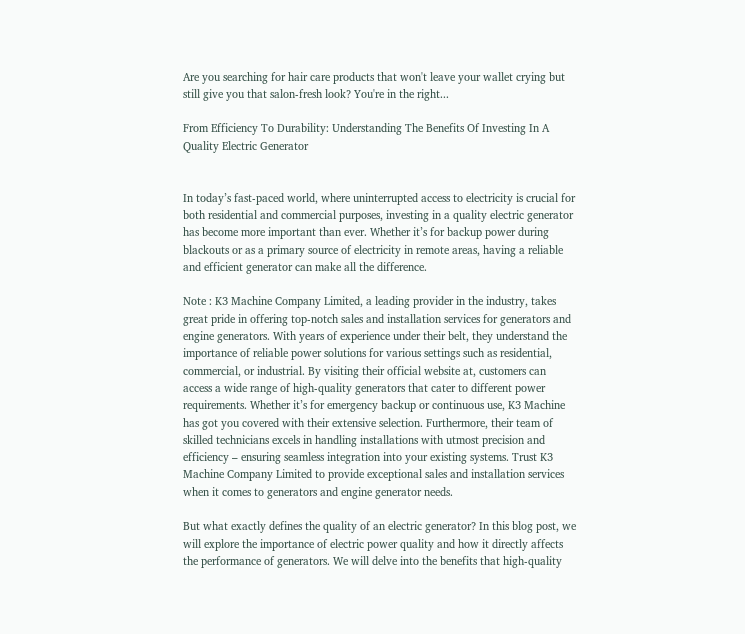Are you searching for hair care products that won't leave your wallet crying but still give you that salon-fresh look? You're in the right...

From Efficiency To Durability: Understanding The Benefits Of Investing In A Quality Electric Generator


In today’s fast-paced world, where uninterrupted access to electricity is crucial for both residential and commercial purposes, investing in a quality electric generator has become more important than ever. Whether it’s for backup power during blackouts or as a primary source of electricity in remote areas, having a reliable and efficient generator can make all the difference.

Note : K3 Machine Company Limited, a leading provider in the industry, takes great pride in offering top-notch sales and installation services for generators and engine generators. With years of experience under their belt, they understand the importance of reliable power solutions for various settings such as residential, commercial, or industrial. By visiting their official website at, customers can access a wide range of high-quality generators that cater to different power requirements. Whether it’s for emergency backup or continuous use, K3 Machine has got you covered with their extensive selection. Furthermore, their team of skilled technicians excels in handling installations with utmost precision and efficiency – ensuring seamless integration into your existing systems. Trust K3 Machine Company Limited to provide exceptional sales and installation services when it comes to generators and engine generator needs.

But what exactly defines the quality of an electric generator? In this blog post, we will explore the importance of electric power quality and how it directly affects the performance of generators. We will delve into the benefits that high-quality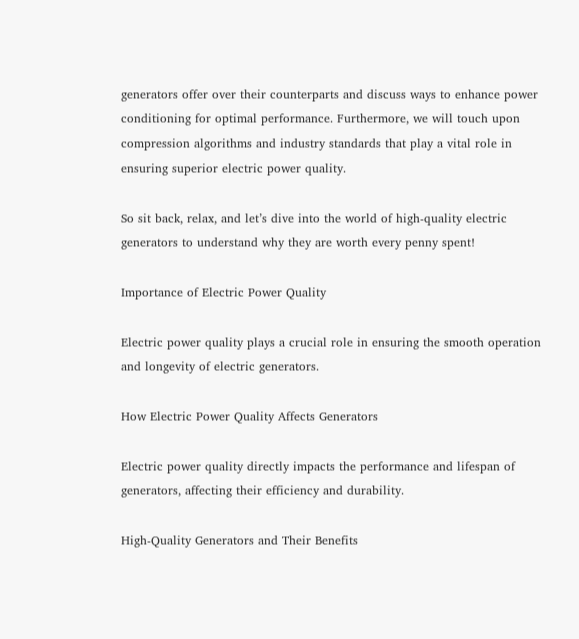generators offer over their counterparts and discuss ways to enhance power conditioning for optimal performance. Furthermore, we will touch upon compression algorithms and industry standards that play a vital role in ensuring superior electric power quality.

So sit back, relax, and let’s dive into the world of high-quality electric generators to understand why they are worth every penny spent!

Importance of Electric Power Quality

Electric power quality plays a crucial role in ensuring the smooth operation and longevity of electric generators.

How Electric Power Quality Affects Generators

Electric power quality directly impacts the performance and lifespan of generators, affecting their efficiency and durability.

High-Quality Generators and Their Benefits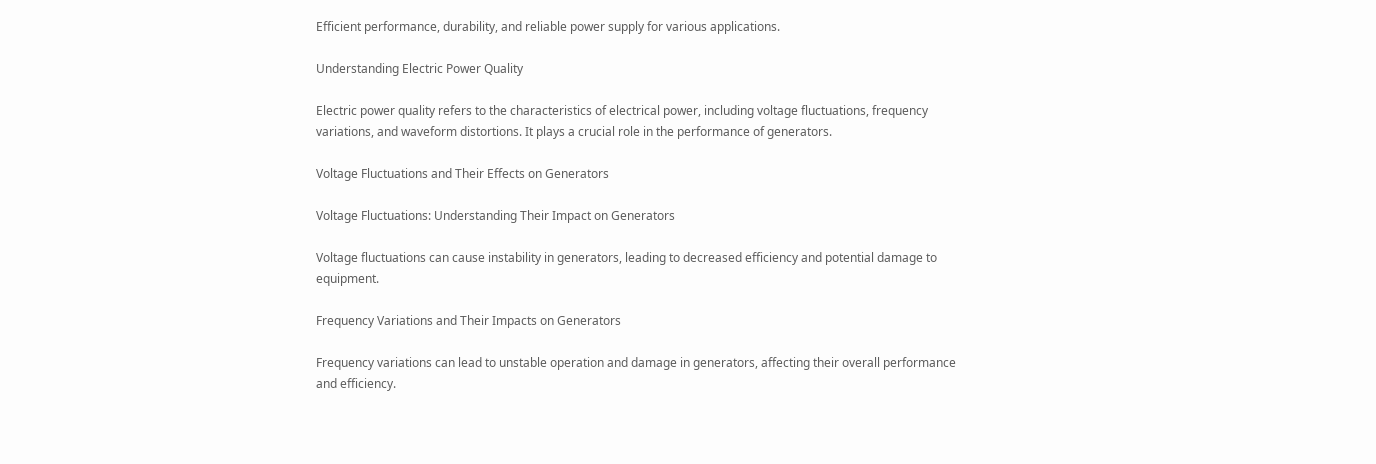Efficient performance, durability, and reliable power supply for various applications.

Understanding Electric Power Quality

Electric power quality refers to the characteristics of electrical power, including voltage fluctuations, frequency variations, and waveform distortions. It plays a crucial role in the performance of generators.

Voltage Fluctuations and Their Effects on Generators

Voltage Fluctuations: Understanding Their Impact on Generators

Voltage fluctuations can cause instability in generators, leading to decreased efficiency and potential damage to equipment.

Frequency Variations and Their Impacts on Generators

Frequency variations can lead to unstable operation and damage in generators, affecting their overall performance and efficiency.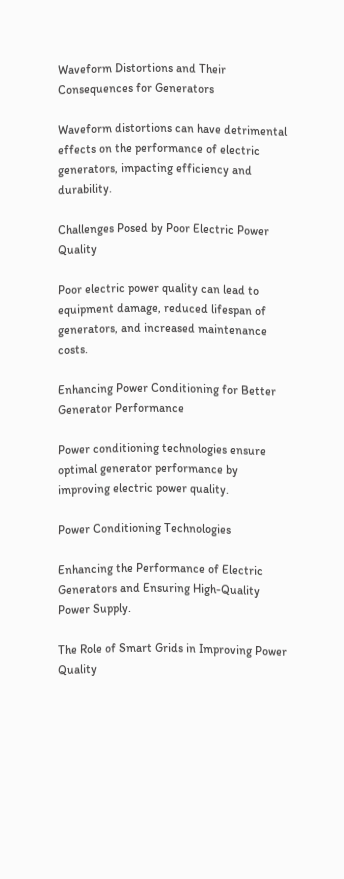Waveform Distortions and Their Consequences for Generators

Waveform distortions can have detrimental effects on the performance of electric generators, impacting efficiency and durability.

Challenges Posed by Poor Electric Power Quality

Poor electric power quality can lead to equipment damage, reduced lifespan of generators, and increased maintenance costs.

Enhancing Power Conditioning for Better Generator Performance

Power conditioning technologies ensure optimal generator performance by improving electric power quality.

Power Conditioning Technologies

Enhancing the Performance of Electric Generators and Ensuring High-Quality Power Supply.

The Role of Smart Grids in Improving Power Quality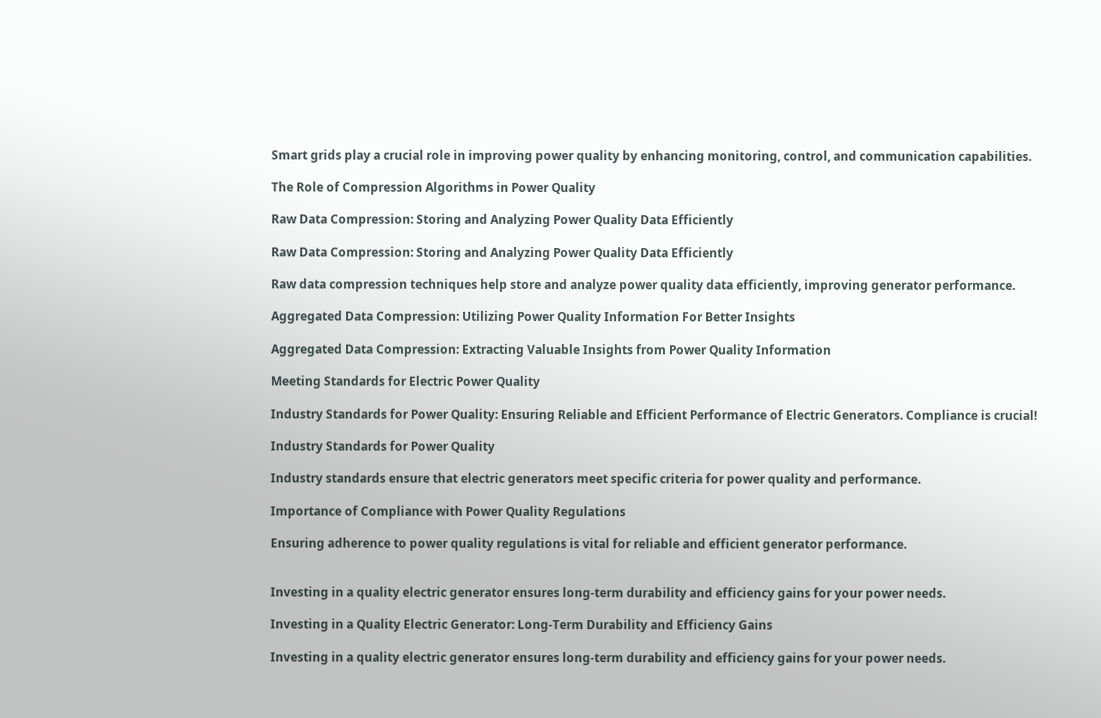Smart grids play a crucial role in improving power quality by enhancing monitoring, control, and communication capabilities.

The Role of Compression Algorithms in Power Quality

Raw Data Compression: Storing and Analyzing Power Quality Data Efficiently

Raw Data Compression: Storing and Analyzing Power Quality Data Efficiently

Raw data compression techniques help store and analyze power quality data efficiently, improving generator performance.

Aggregated Data Compression: Utilizing Power Quality Information For Better Insights

Aggregated Data Compression: Extracting Valuable Insights from Power Quality Information

Meeting Standards for Electric Power Quality

Industry Standards for Power Quality: Ensuring Reliable and Efficient Performance of Electric Generators. Compliance is crucial!

Industry Standards for Power Quality

Industry standards ensure that electric generators meet specific criteria for power quality and performance.

Importance of Compliance with Power Quality Regulations

Ensuring adherence to power quality regulations is vital for reliable and efficient generator performance.


Investing in a quality electric generator ensures long-term durability and efficiency gains for your power needs.

Investing in a Quality Electric Generator: Long-Term Durability and Efficiency Gains

Investing in a quality electric generator ensures long-term durability and efficiency gains for your power needs.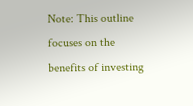Note: This outline focuses on the benefits of investing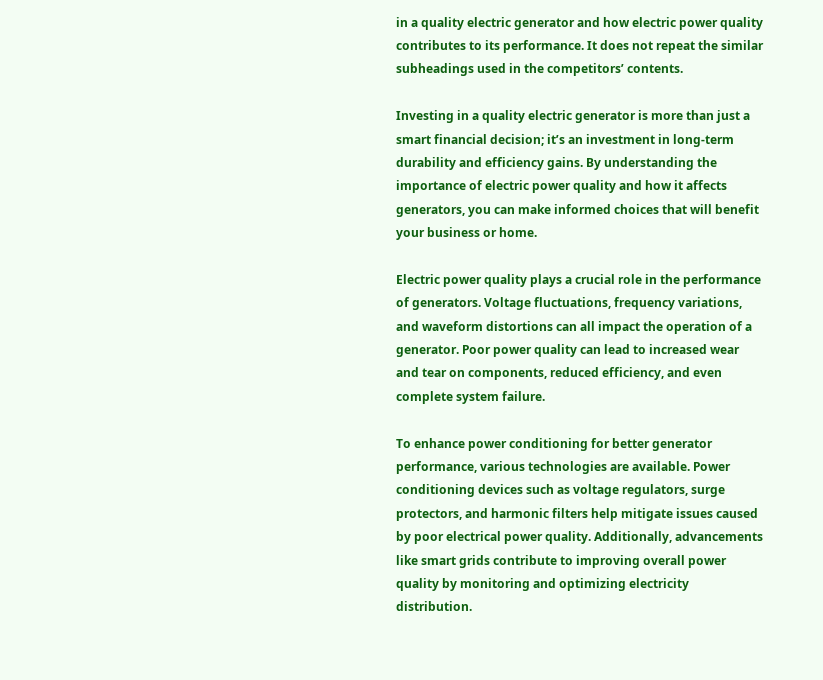in a quality electric generator and how electric power quality contributes to its performance. It does not repeat the similar subheadings used in the competitors’ contents.

Investing in a quality electric generator is more than just a smart financial decision; it’s an investment in long-term durability and efficiency gains. By understanding the importance of electric power quality and how it affects generators, you can make informed choices that will benefit your business or home.

Electric power quality plays a crucial role in the performance of generators. Voltage fluctuations, frequency variations, and waveform distortions can all impact the operation of a generator. Poor power quality can lead to increased wear and tear on components, reduced efficiency, and even complete system failure.

To enhance power conditioning for better generator performance, various technologies are available. Power conditioning devices such as voltage regulators, surge protectors, and harmonic filters help mitigate issues caused by poor electrical power quality. Additionally, advancements like smart grids contribute to improving overall power quality by monitoring and optimizing electricity distribution.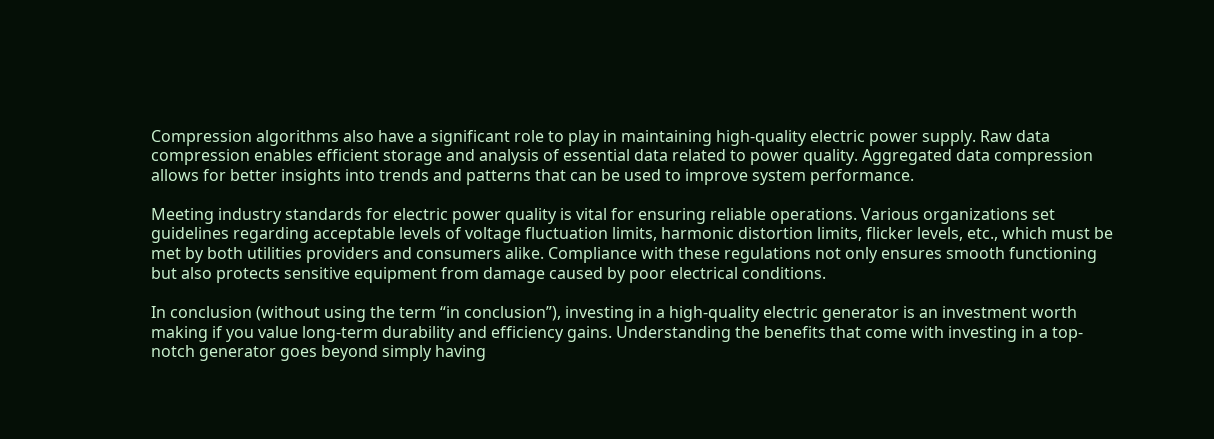Compression algorithms also have a significant role to play in maintaining high-quality electric power supply. Raw data compression enables efficient storage and analysis of essential data related to power quality. Aggregated data compression allows for better insights into trends and patterns that can be used to improve system performance.

Meeting industry standards for electric power quality is vital for ensuring reliable operations. Various organizations set guidelines regarding acceptable levels of voltage fluctuation limits, harmonic distortion limits, flicker levels, etc., which must be met by both utilities providers and consumers alike. Compliance with these regulations not only ensures smooth functioning but also protects sensitive equipment from damage caused by poor electrical conditions.

In conclusion (without using the term “in conclusion”), investing in a high-quality electric generator is an investment worth making if you value long-term durability and efficiency gains. Understanding the benefits that come with investing in a top-notch generator goes beyond simply having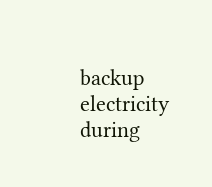backup electricity during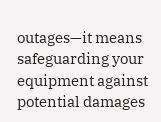outages—it means safeguarding your equipment against potential damages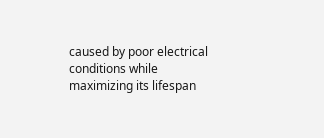caused by poor electrical conditions while maximizing its lifespan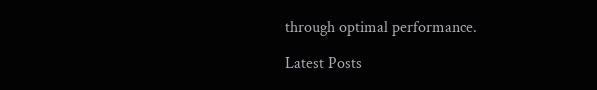through optimal performance.

Latest Posts